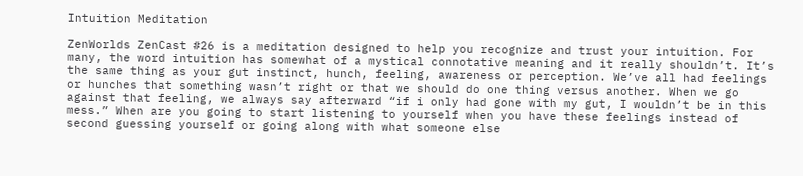Intuition Meditation

ZenWorlds ZenCast #26 is a meditation designed to help you recognize and trust your intuition. For many, the word intuition has somewhat of a mystical connotative meaning and it really shouldn’t. It’s the same thing as your gut instinct, hunch, feeling, awareness or perception. We’ve all had feelings or hunches that something wasn’t right or that we should do one thing versus another. When we go against that feeling, we always say afterward “if i only had gone with my gut, I wouldn’t be in this mess.” When are you going to start listening to yourself when you have these feelings instead of second guessing yourself or going along with what someone else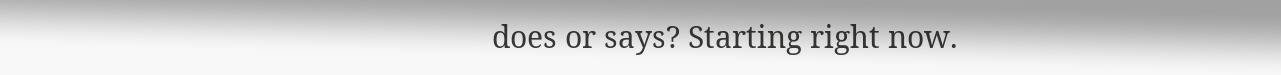does or says? Starting right now.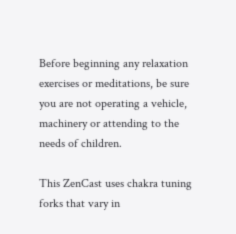Before beginning any relaxation exercises or meditations, be sure you are not operating a vehicle, machinery or attending to the needs of children.

This ZenCast uses chakra tuning forks that vary in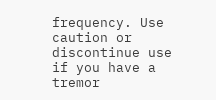frequency. Use caution or discontinue use if you have a tremor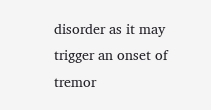disorder as it may trigger an onset of tremor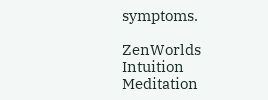symptoms.

ZenWorlds Intuition Meditation